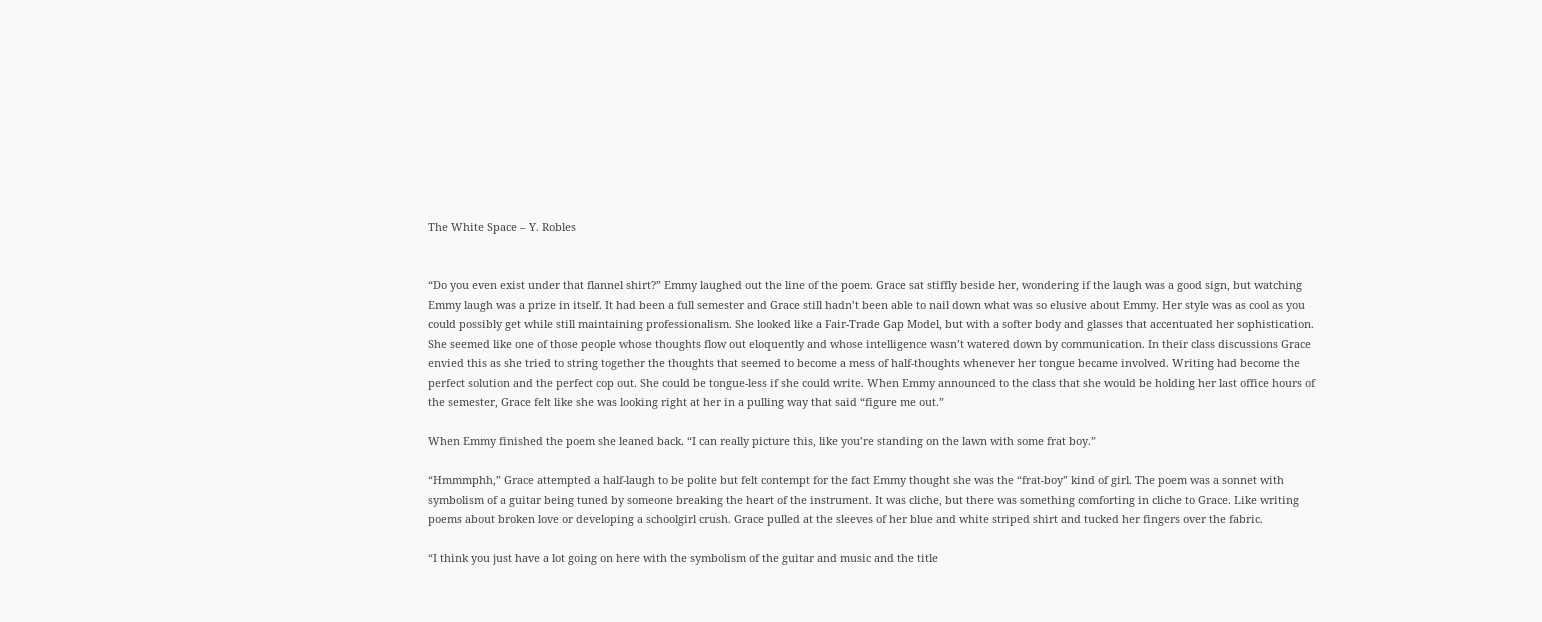The White Space – Y. Robles


“Do you even exist under that flannel shirt?” Emmy laughed out the line of the poem. Grace sat stiffly beside her, wondering if the laugh was a good sign, but watching Emmy laugh was a prize in itself. It had been a full semester and Grace still hadn’t been able to nail down what was so elusive about Emmy. Her style was as cool as you could possibly get while still maintaining professionalism. She looked like a Fair-Trade Gap Model, but with a softer body and glasses that accentuated her sophistication. She seemed like one of those people whose thoughts flow out eloquently and whose intelligence wasn’t watered down by communication. In their class discussions Grace envied this as she tried to string together the thoughts that seemed to become a mess of half-thoughts whenever her tongue became involved. Writing had become the perfect solution and the perfect cop out. She could be tongue-less if she could write. When Emmy announced to the class that she would be holding her last office hours of the semester, Grace felt like she was looking right at her in a pulling way that said “figure me out.”

When Emmy finished the poem she leaned back. “I can really picture this, like you’re standing on the lawn with some frat boy.”

“Hmmmphh,” Grace attempted a half-laugh to be polite but felt contempt for the fact Emmy thought she was the “frat-boy” kind of girl. The poem was a sonnet with symbolism of a guitar being tuned by someone breaking the heart of the instrument. It was cliche, but there was something comforting in cliche to Grace. Like writing poems about broken love or developing a schoolgirl crush. Grace pulled at the sleeves of her blue and white striped shirt and tucked her fingers over the fabric.

“I think you just have a lot going on here with the symbolism of the guitar and music and the title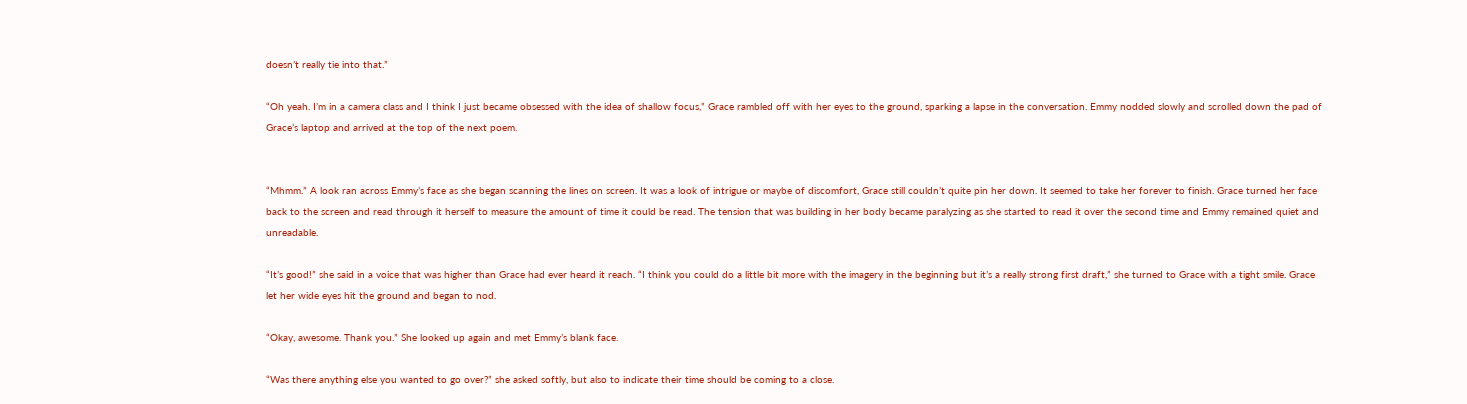doesn’t really tie into that.”

“Oh yeah. I’m in a camera class and I think I just became obsessed with the idea of shallow focus,” Grace rambled off with her eyes to the ground, sparking a lapse in the conversation. Emmy nodded slowly and scrolled down the pad of Grace’s laptop and arrived at the top of the next poem.


“Mhmm.” A look ran across Emmy’s face as she began scanning the lines on screen. It was a look of intrigue or maybe of discomfort, Grace still couldn’t quite pin her down. It seemed to take her forever to finish. Grace turned her face back to the screen and read through it herself to measure the amount of time it could be read. The tension that was building in her body became paralyzing as she started to read it over the second time and Emmy remained quiet and unreadable.

“It’s good!” she said in a voice that was higher than Grace had ever heard it reach. “I think you could do a little bit more with the imagery in the beginning but it’s a really strong first draft,” she turned to Grace with a tight smile. Grace let her wide eyes hit the ground and began to nod.

“Okay, awesome. Thank you.” She looked up again and met Emmy’s blank face.

“Was there anything else you wanted to go over?” she asked softly, but also to indicate their time should be coming to a close.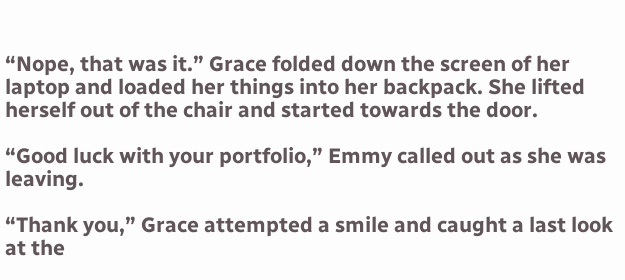“Nope, that was it.” Grace folded down the screen of her laptop and loaded her things into her backpack. She lifted herself out of the chair and started towards the door.

“Good luck with your portfolio,” Emmy called out as she was leaving.

“Thank you,” Grace attempted a smile and caught a last look at the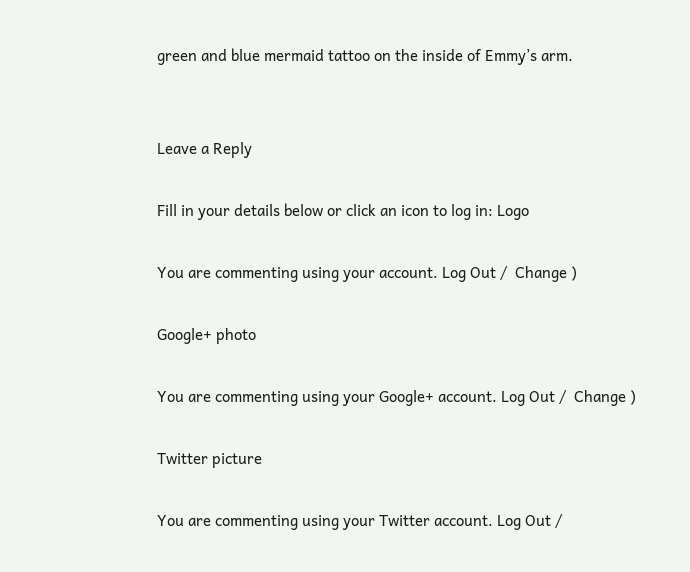green and blue mermaid tattoo on the inside of Emmy’s arm.


Leave a Reply

Fill in your details below or click an icon to log in: Logo

You are commenting using your account. Log Out /  Change )

Google+ photo

You are commenting using your Google+ account. Log Out /  Change )

Twitter picture

You are commenting using your Twitter account. Log Out /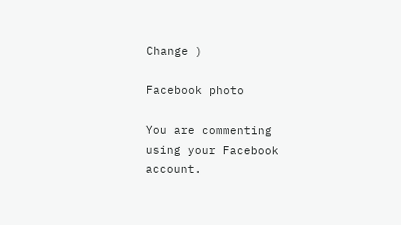Change )

Facebook photo

You are commenting using your Facebook account.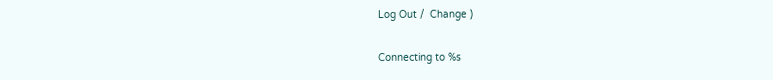Log Out /  Change )

Connecting to %s